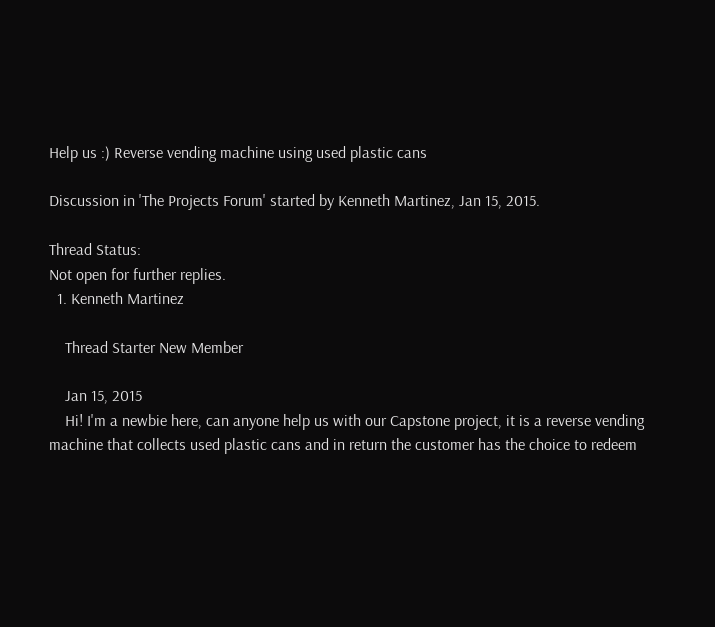Help us :) Reverse vending machine using used plastic cans

Discussion in 'The Projects Forum' started by Kenneth Martinez, Jan 15, 2015.

Thread Status:
Not open for further replies.
  1. Kenneth Martinez

    Thread Starter New Member

    Jan 15, 2015
    Hi! I'm a newbie here, can anyone help us with our Capstone project, it is a reverse vending machine that collects used plastic cans and in return the customer has the choice to redeem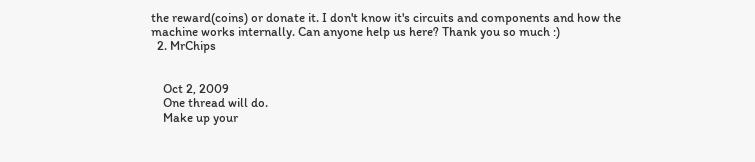the reward(coins) or donate it. I don't know it's circuits and components and how the machine works internally. Can anyone help us here? Thank you so much :)
  2. MrChips


    Oct 2, 2009
    One thread will do.
    Make up your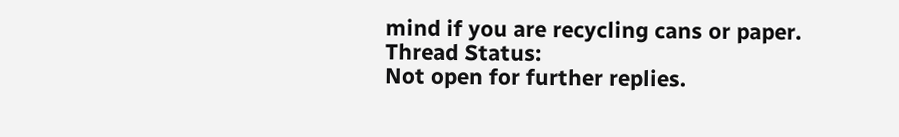mind if you are recycling cans or paper.
Thread Status:
Not open for further replies.